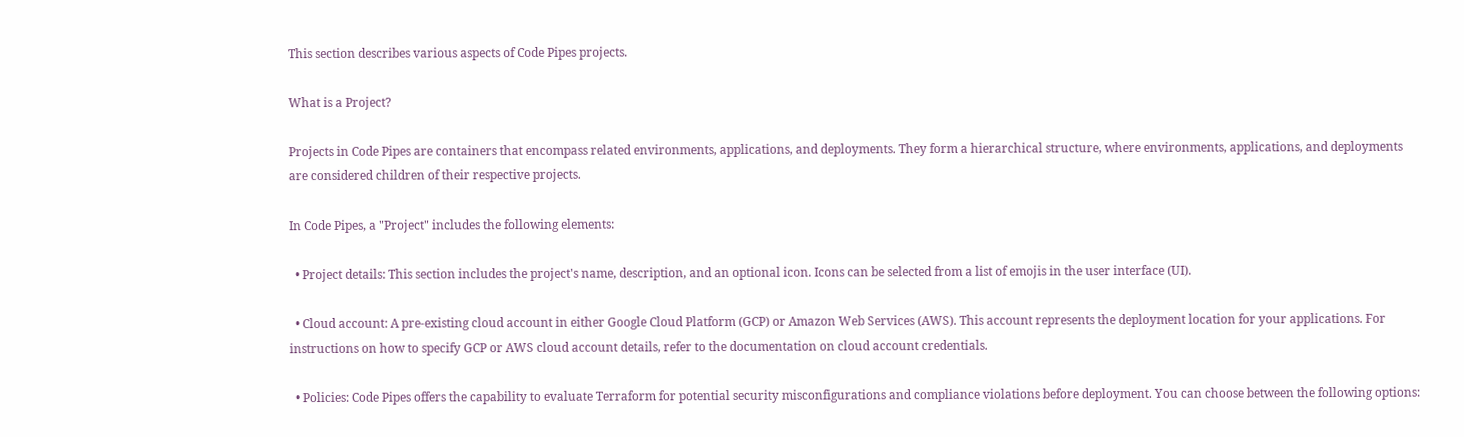This section describes various aspects of Code Pipes projects.

What is a Project?

Projects in Code Pipes are containers that encompass related environments, applications, and deployments. They form a hierarchical structure, where environments, applications, and deployments are considered children of their respective projects.

In Code Pipes, a "Project" includes the following elements:

  • Project details: This section includes the project's name, description, and an optional icon. Icons can be selected from a list of emojis in the user interface (UI).

  • Cloud account: A pre-existing cloud account in either Google Cloud Platform (GCP) or Amazon Web Services (AWS). This account represents the deployment location for your applications. For instructions on how to specify GCP or AWS cloud account details, refer to the documentation on cloud account credentials.

  • Policies: Code Pipes offers the capability to evaluate Terraform for potential security misconfigurations and compliance violations before deployment. You can choose between the following options: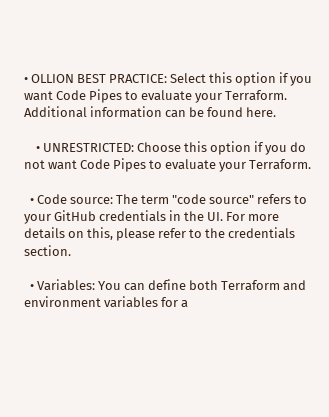• OLLION BEST PRACTICE: Select this option if you want Code Pipes to evaluate your Terraform. Additional information can be found here.

    • UNRESTRICTED: Choose this option if you do not want Code Pipes to evaluate your Terraform.

  • Code source: The term "code source" refers to your GitHub credentials in the UI. For more details on this, please refer to the credentials section.

  • Variables: You can define both Terraform and environment variables for a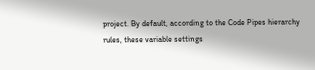project. By default, according to the Code Pipes hierarchy rules, these variable settings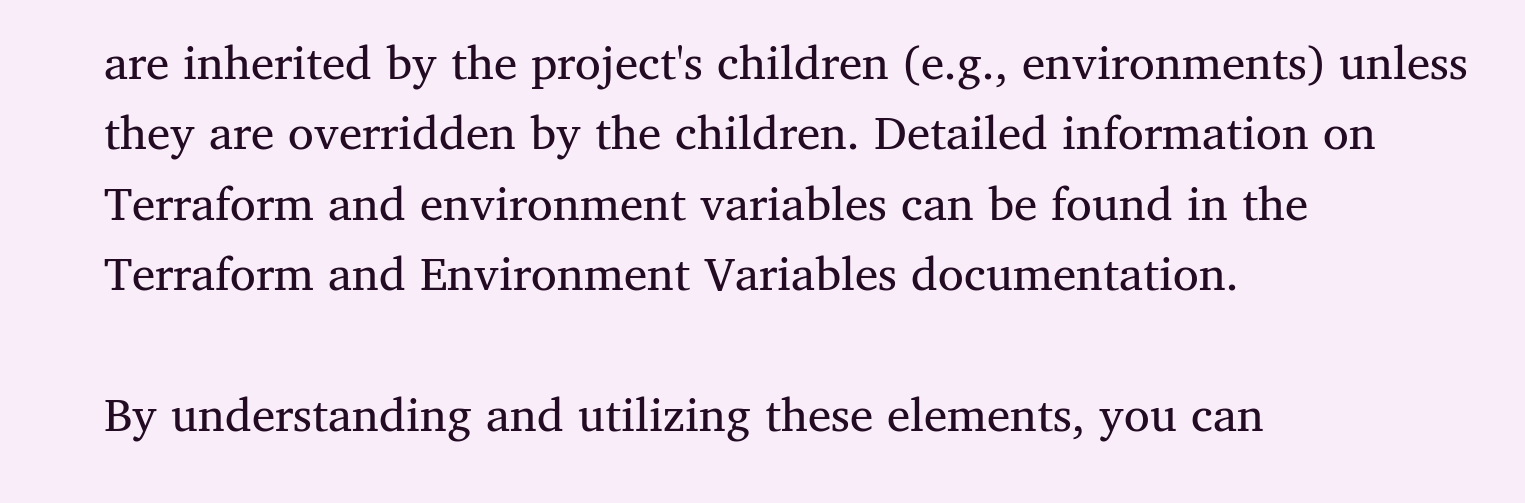are inherited by the project's children (e.g., environments) unless they are overridden by the children. Detailed information on Terraform and environment variables can be found in the Terraform and Environment Variables documentation.

By understanding and utilizing these elements, you can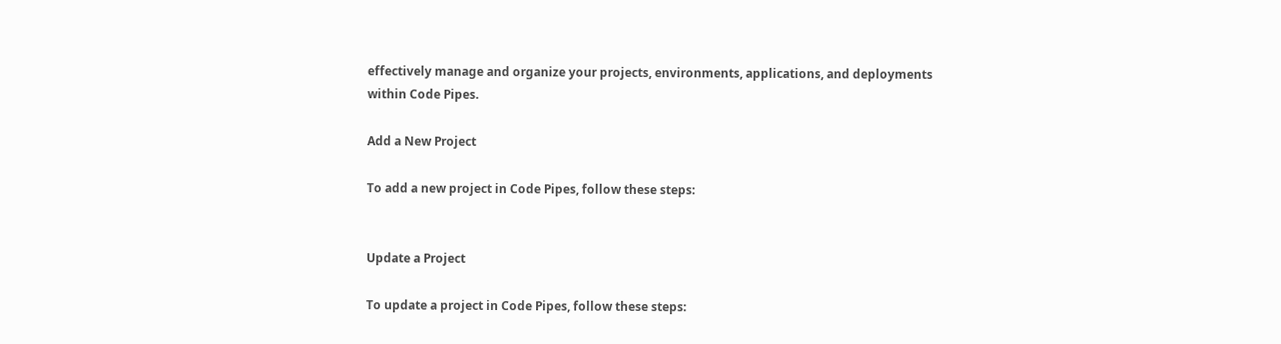effectively manage and organize your projects, environments, applications, and deployments within Code Pipes.

Add a New Project

To add a new project in Code Pipes, follow these steps:


Update a Project

To update a project in Code Pipes, follow these steps: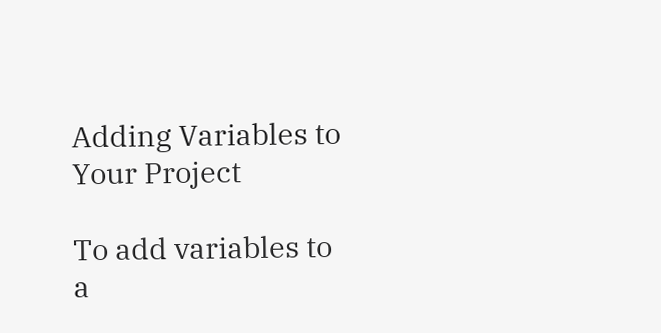Adding Variables to Your Project

To add variables to a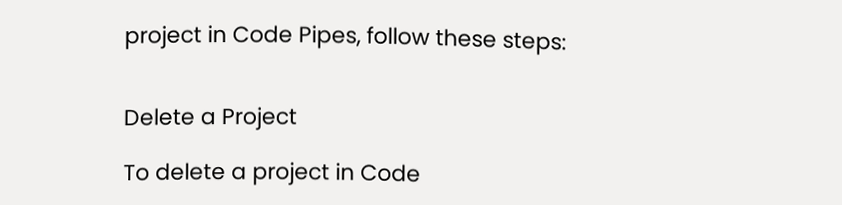project in Code Pipes, follow these steps:


Delete a Project

To delete a project in Code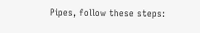Pipes, follow these steps: